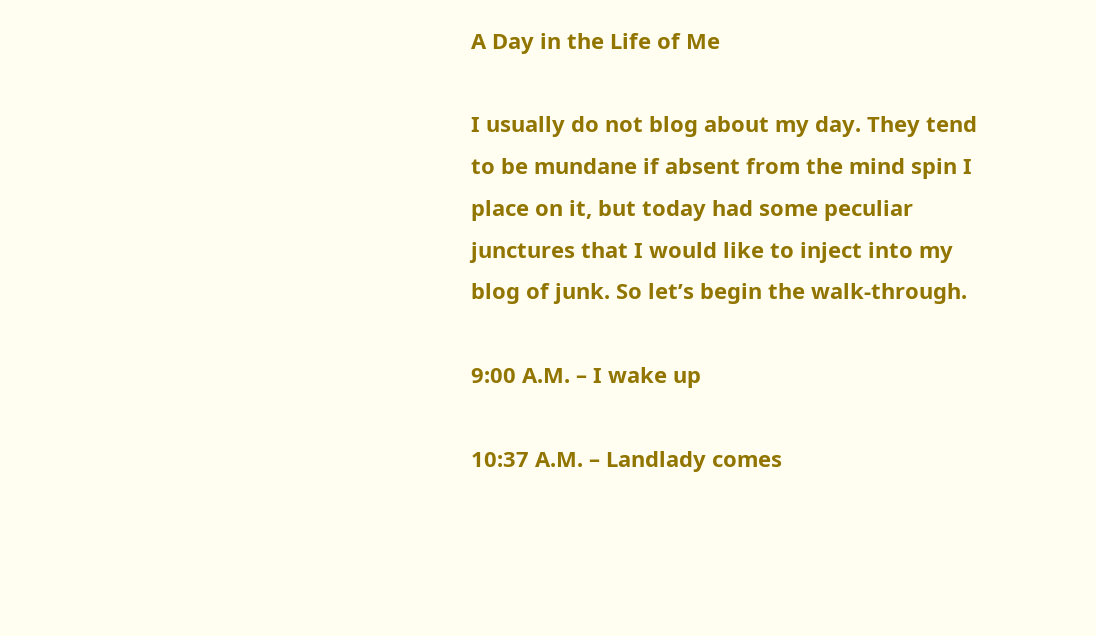A Day in the Life of Me

I usually do not blog about my day. They tend to be mundane if absent from the mind spin I place on it, but today had some peculiar junctures that I would like to inject into my blog of junk. So let’s begin the walk-through.

9:00 A.M. – I wake up

10:37 A.M. – Landlady comes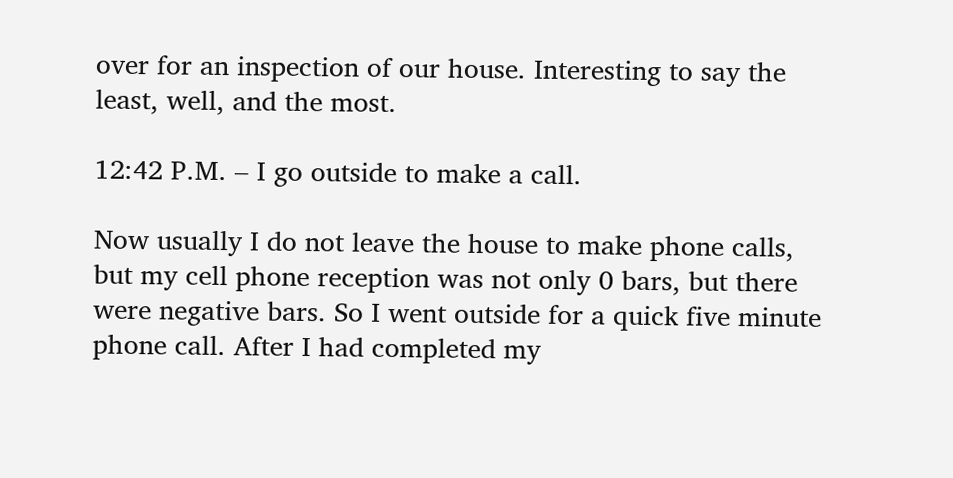over for an inspection of our house. Interesting to say the least, well, and the most.

12:42 P.M. – I go outside to make a call.

Now usually I do not leave the house to make phone calls, but my cell phone reception was not only 0 bars, but there were negative bars. So I went outside for a quick five minute phone call. After I had completed my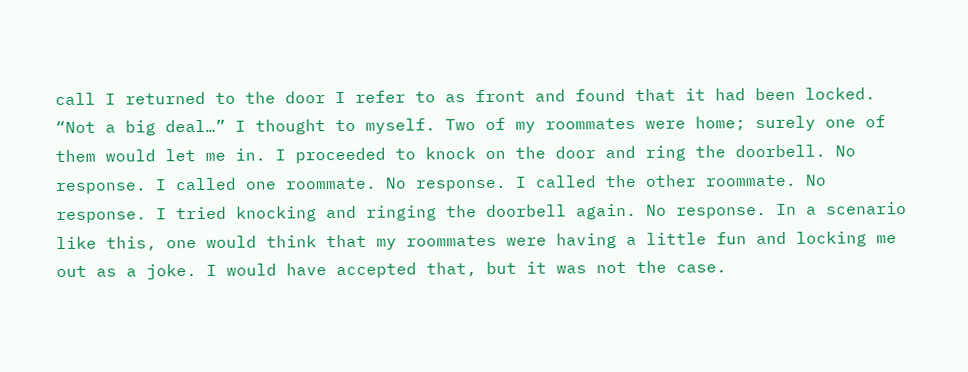call I returned to the door I refer to as front and found that it had been locked. “Not a big deal…” I thought to myself. Two of my roommates were home; surely one of them would let me in. I proceeded to knock on the door and ring the doorbell. No response. I called one roommate. No response. I called the other roommate. No response. I tried knocking and ringing the doorbell again. No response. In a scenario like this, one would think that my roommates were having a little fun and locking me out as a joke. I would have accepted that, but it was not the case.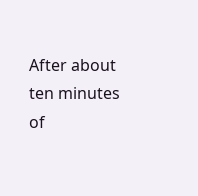After about ten minutes of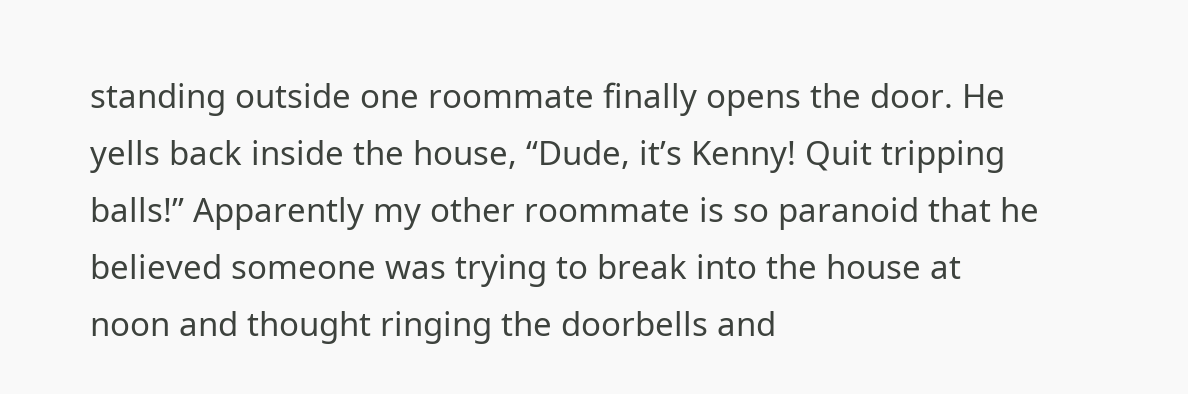standing outside one roommate finally opens the door. He yells back inside the house, “Dude, it’s Kenny! Quit tripping balls!” Apparently my other roommate is so paranoid that he believed someone was trying to break into the house at noon and thought ringing the doorbells and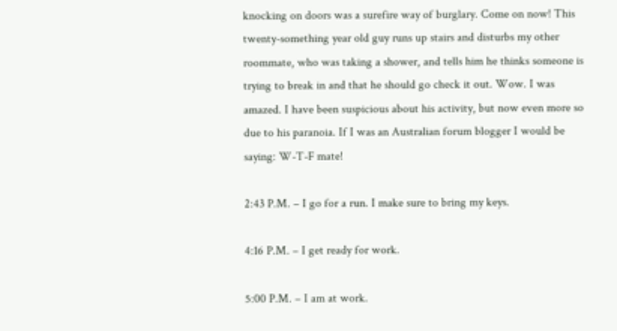knocking on doors was a surefire way of burglary. Come on now! This twenty-something year old guy runs up stairs and disturbs my other roommate, who was taking a shower, and tells him he thinks someone is trying to break in and that he should go check it out. Wow. I was amazed. I have been suspicious about his activity, but now even more so due to his paranoia. If I was an Australian forum blogger I would be saying: W-T-F mate!

2:43 P.M. – I go for a run. I make sure to bring my keys.

4:16 P.M. – I get ready for work.

5:00 P.M. – I am at work.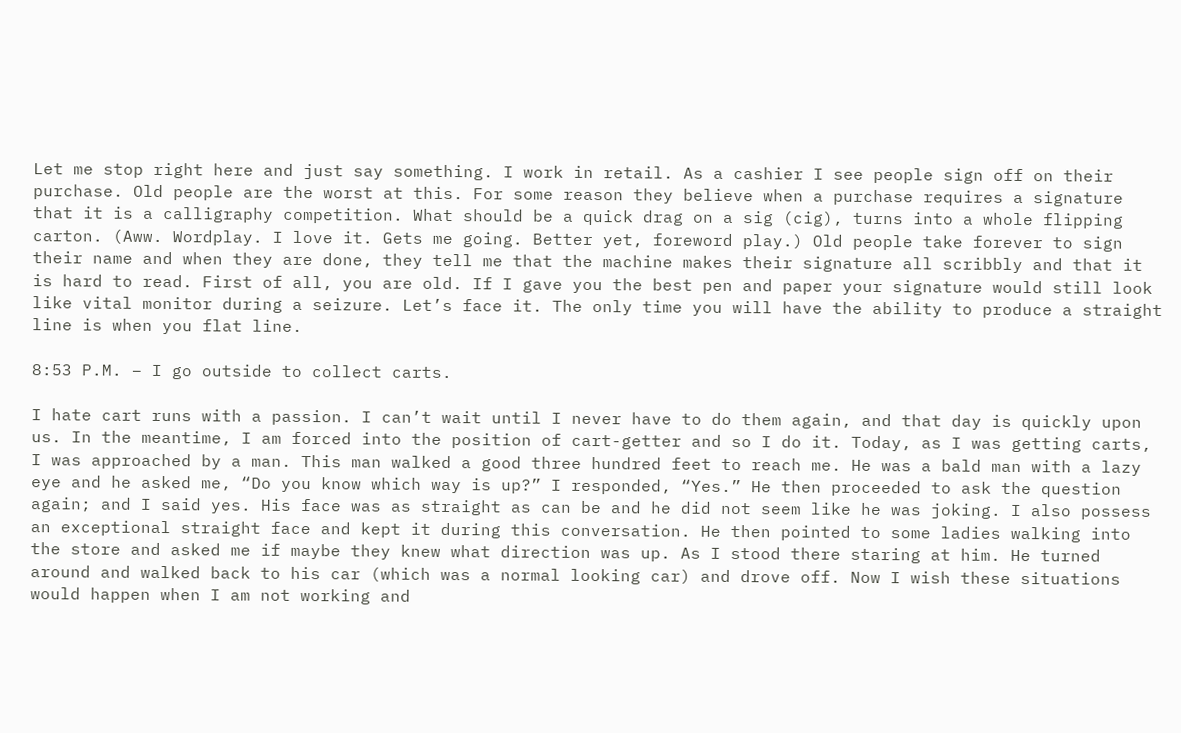Let me stop right here and just say something. I work in retail. As a cashier I see people sign off on their purchase. Old people are the worst at this. For some reason they believe when a purchase requires a signature that it is a calligraphy competition. What should be a quick drag on a sig (cig), turns into a whole flipping carton. (Aww. Wordplay. I love it. Gets me going. Better yet, foreword play.) Old people take forever to sign their name and when they are done, they tell me that the machine makes their signature all scribbly and that it is hard to read. First of all, you are old. If I gave you the best pen and paper your signature would still look like vital monitor during a seizure. Let’s face it. The only time you will have the ability to produce a straight line is when you flat line.

8:53 P.M. – I go outside to collect carts.

I hate cart runs with a passion. I can’t wait until I never have to do them again, and that day is quickly upon us. In the meantime, I am forced into the position of cart-getter and so I do it. Today, as I was getting carts, I was approached by a man. This man walked a good three hundred feet to reach me. He was a bald man with a lazy eye and he asked me, “Do you know which way is up?” I responded, “Yes.” He then proceeded to ask the question again; and I said yes. His face was as straight as can be and he did not seem like he was joking. I also possess an exceptional straight face and kept it during this conversation. He then pointed to some ladies walking into the store and asked me if maybe they knew what direction was up. As I stood there staring at him. He turned around and walked back to his car (which was a normal looking car) and drove off. Now I wish these situations would happen when I am not working and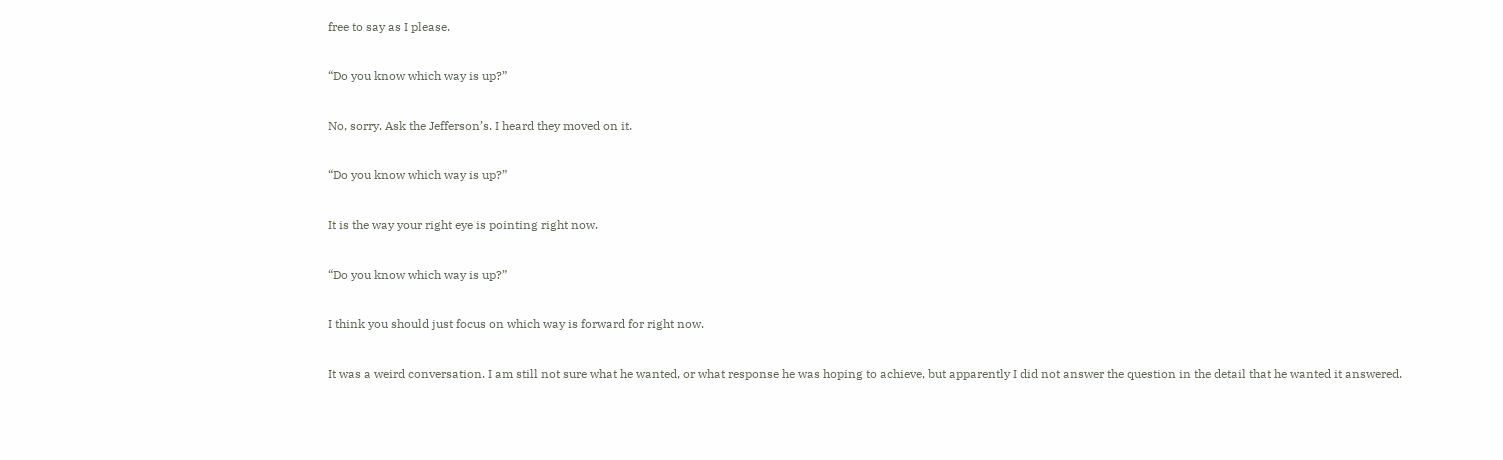free to say as I please.

“Do you know which way is up?”

No, sorry. Ask the Jefferson’s. I heard they moved on it.

“Do you know which way is up?”

It is the way your right eye is pointing right now.

“Do you know which way is up?”

I think you should just focus on which way is forward for right now.

It was a weird conversation. I am still not sure what he wanted, or what response he was hoping to achieve, but apparently I did not answer the question in the detail that he wanted it answered.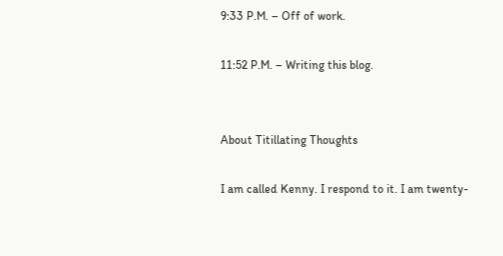9:33 P.M. – Off of work.

11:52 P.M. – Writing this blog.


About Titillating Thoughts

I am called Kenny. I respond to it. I am twenty-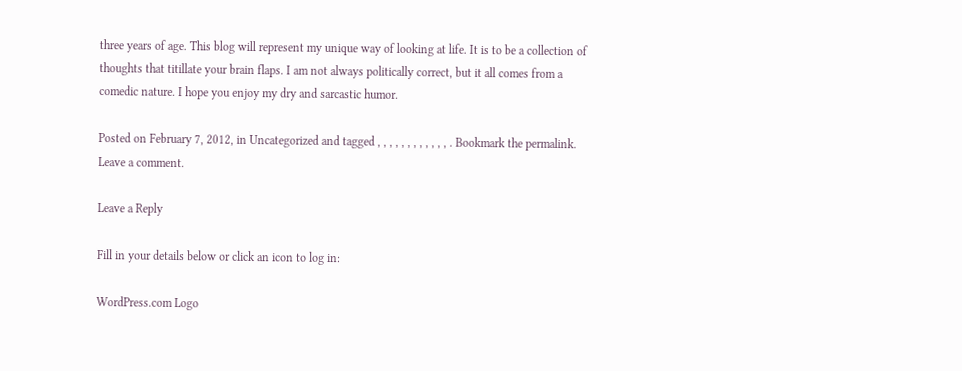three years of age. This blog will represent my unique way of looking at life. It is to be a collection of thoughts that titillate your brain flaps. I am not always politically correct, but it all comes from a comedic nature. I hope you enjoy my dry and sarcastic humor.

Posted on February 7, 2012, in Uncategorized and tagged , , , , , , , , , , , , . Bookmark the permalink. Leave a comment.

Leave a Reply

Fill in your details below or click an icon to log in:

WordPress.com Logo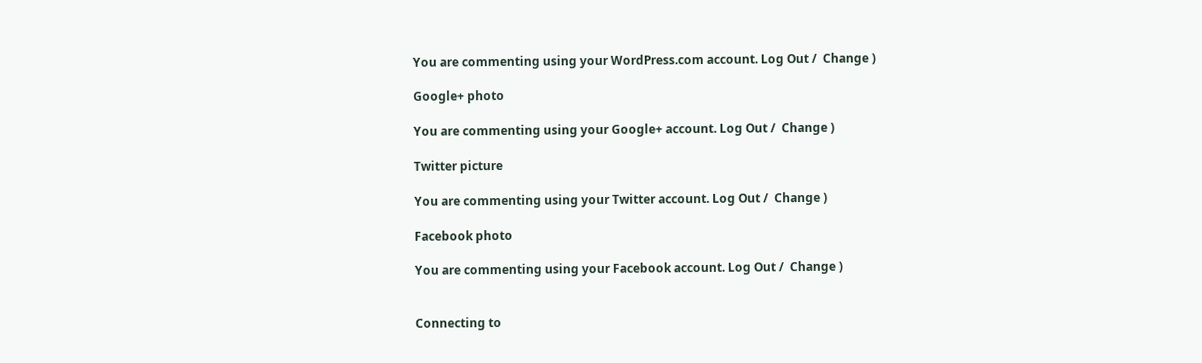You are commenting using your WordPress.com account. Log Out /  Change )

Google+ photo

You are commenting using your Google+ account. Log Out /  Change )

Twitter picture

You are commenting using your Twitter account. Log Out /  Change )

Facebook photo

You are commenting using your Facebook account. Log Out /  Change )


Connecting to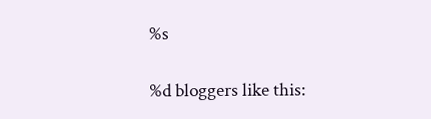%s

%d bloggers like this: